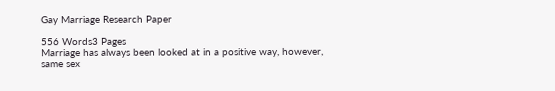Gay Marriage Research Paper

556 Words3 Pages
Marriage has always been looked at in a positive way, however, same sex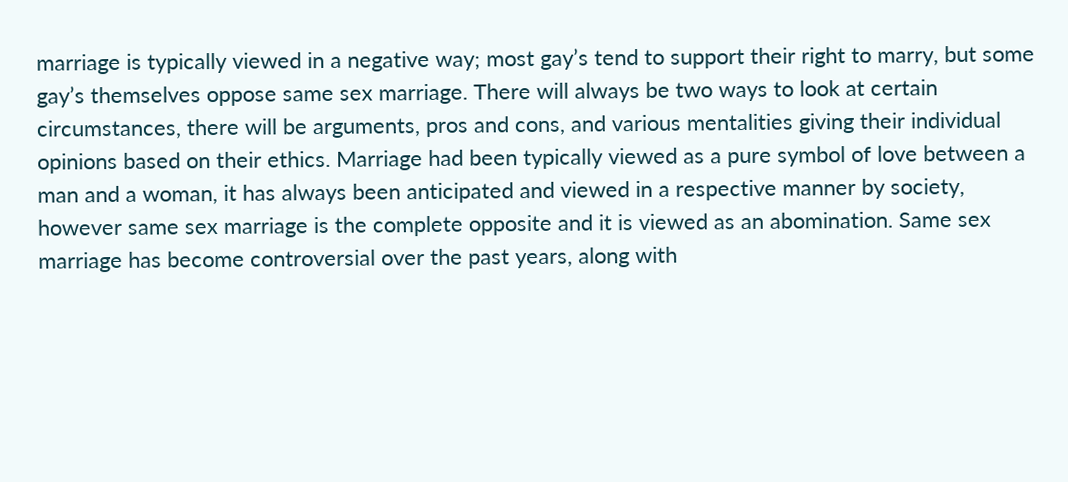marriage is typically viewed in a negative way; most gay’s tend to support their right to marry, but some gay’s themselves oppose same sex marriage. There will always be two ways to look at certain circumstances, there will be arguments, pros and cons, and various mentalities giving their individual opinions based on their ethics. Marriage had been typically viewed as a pure symbol of love between a man and a woman, it has always been anticipated and viewed in a respective manner by society, however same sex marriage is the complete opposite and it is viewed as an abomination. Same sex marriage has become controversial over the past years, along with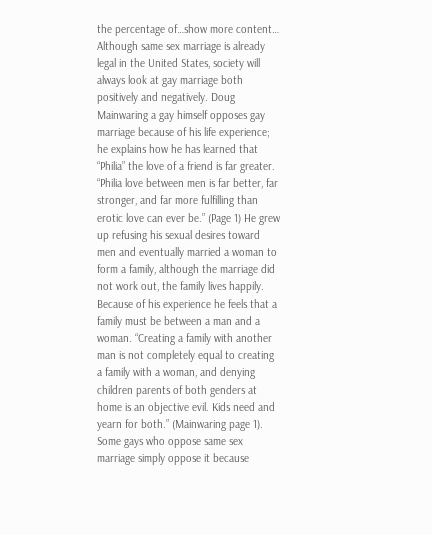the percentage of…show more content…
Although same sex marriage is already legal in the United States, society will always look at gay marriage both positively and negatively. Doug Mainwaring a gay himself opposes gay marriage because of his life experience; he explains how he has learned that “Philia” the love of a friend is far greater. “Philia love between men is far better, far stronger, and far more fulfilling than erotic love can ever be.” (Page 1) He grew up refusing his sexual desires toward men and eventually married a woman to form a family, although the marriage did not work out, the family lives happily. Because of his experience he feels that a family must be between a man and a woman. “Creating a family with another man is not completely equal to creating a family with a woman, and denying children parents of both genders at home is an objective evil. Kids need and yearn for both.” (Mainwaring page 1). Some gays who oppose same sex marriage simply oppose it because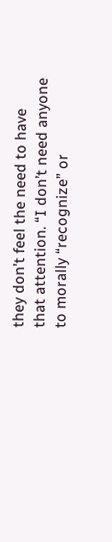they don’t feel the need to have that attention. “I don’t need anyone to morally “recognize” or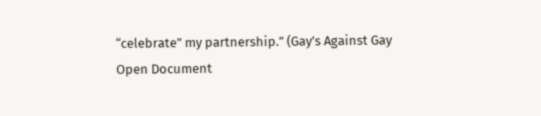“celebrate” my partnership.” (Gay’s Against Gay
Open Document